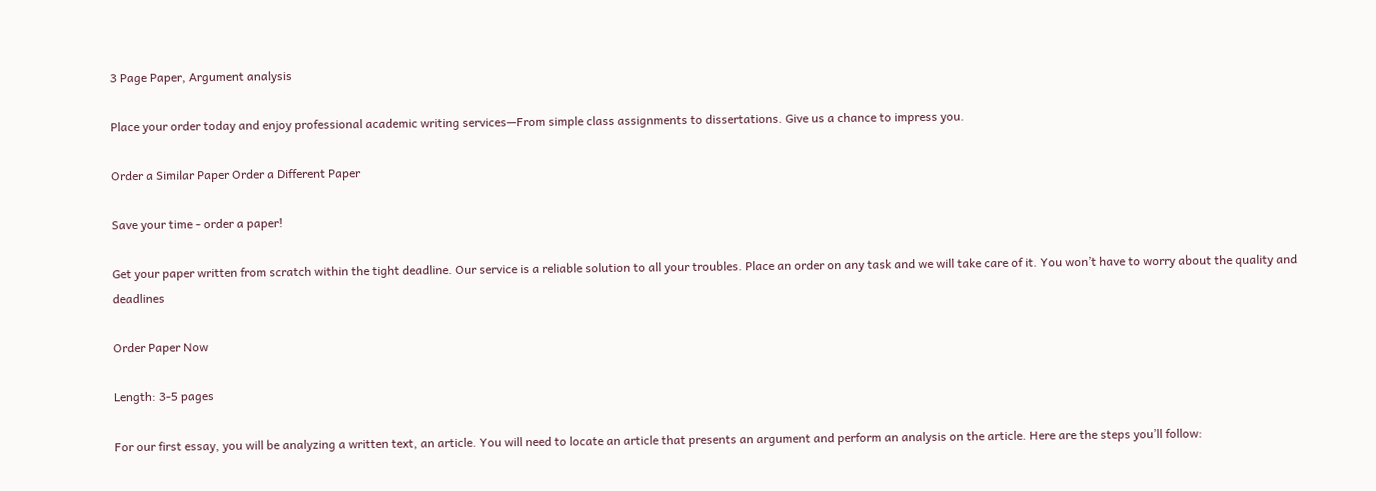3 Page Paper, Argument analysis

Place your order today and enjoy professional academic writing services—From simple class assignments to dissertations. Give us a chance to impress you.

Order a Similar Paper Order a Different Paper

Save your time - order a paper!

Get your paper written from scratch within the tight deadline. Our service is a reliable solution to all your troubles. Place an order on any task and we will take care of it. You won’t have to worry about the quality and deadlines

Order Paper Now

Length: 3-5 pages

For our first essay, you will be analyzing a written text, an article. You will need to locate an article that presents an argument and perform an analysis on the article. Here are the steps you’ll follow: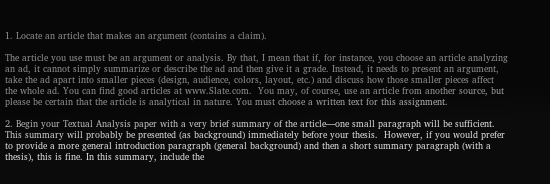1. Locate an article that makes an argument (contains a claim).

The article you use must be an argument or analysis. By that, I mean that if, for instance, you choose an article analyzing an ad, it cannot simply summarize or describe the ad and then give it a grade. Instead, it needs to present an argument, take the ad apart into smaller pieces (design, audience, colors, layout, etc.) and discuss how those smaller pieces affect the whole ad. You can find good articles at www.Slate.com.  You may, of course, use an article from another source, but please be certain that the article is analytical in nature. You must choose a written text for this assignment.

2. Begin your Textual Analysis paper with a very brief summary of the article—one small paragraph will be sufficient. This summary will probably be presented (as background) immediately before your thesis.  However, if you would prefer to provide a more general introduction paragraph (general background) and then a short summary paragraph (with a thesis), this is fine. In this summary, include the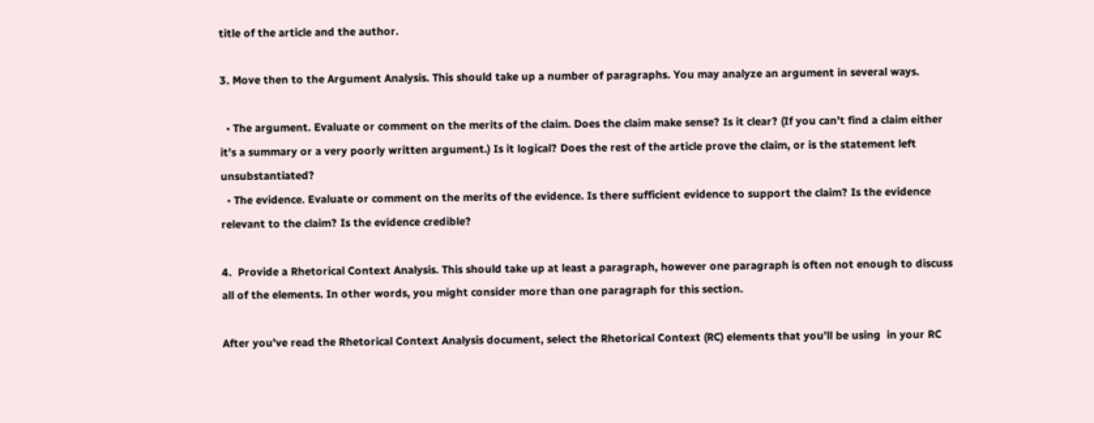title of the article and the author.

3. Move then to the Argument Analysis. This should take up a number of paragraphs. You may analyze an argument in several ways.

  • The argument. Evaluate or comment on the merits of the claim. Does the claim make sense? Is it clear? (If you can’t find a claim either it’s a summary or a very poorly written argument.) Is it logical? Does the rest of the article prove the claim, or is the statement left unsubstantiated?
  • The evidence. Evaluate or comment on the merits of the evidence. Is there sufficient evidence to support the claim? Is the evidence relevant to the claim? Is the evidence credible?

4.  Provide a Rhetorical Context Analysis. This should take up at least a paragraph, however one paragraph is often not enough to discuss all of the elements. In other words, you might consider more than one paragraph for this section.

After you’ve read the Rhetorical Context Analysis document, select the Rhetorical Context (RC) elements that you’ll be using  in your RC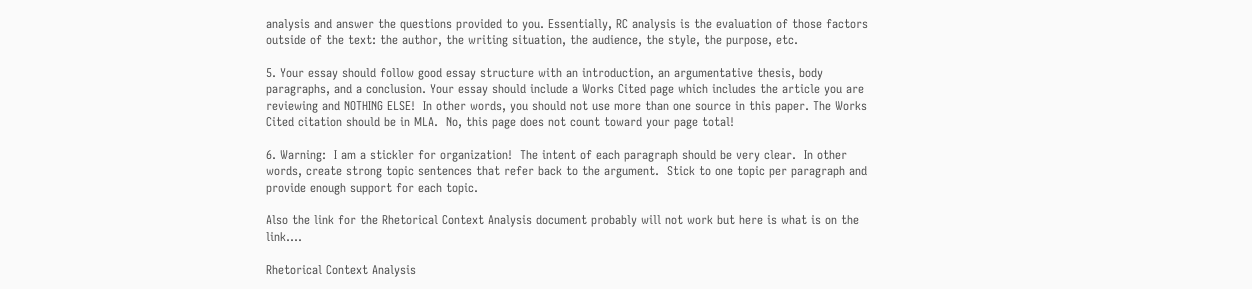analysis and answer the questions provided to you. Essentially, RC analysis is the evaluation of those factors outside of the text: the author, the writing situation, the audience, the style, the purpose, etc.

5. Your essay should follow good essay structure with an introduction, an argumentative thesis, body paragraphs, and a conclusion. Your essay should include a Works Cited page which includes the article you are reviewing and NOTHING ELSE!  In other words, you should not use more than one source in this paper. The Works Cited citation should be in MLA.  No, this page does not count toward your page total!

6. Warning:  I am a stickler for organization!  The intent of each paragraph should be very clear.  In other words, create strong topic sentences that refer back to the argument.  Stick to one topic per paragraph and provide enough support for each topic.

Also the link for the Rhetorical Context Analysis document probably will not work but here is what is on the link….

Rhetorical Context Analysis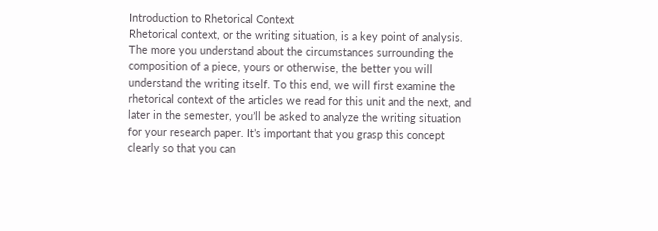Introduction to Rhetorical Context
Rhetorical context, or the writing situation, is a key point of analysis. The more you understand about the circumstances surrounding the composition of a piece, yours or otherwise, the better you will understand the writing itself. To this end, we will first examine the rhetorical context of the articles we read for this unit and the next, and later in the semester, you’ll be asked to analyze the writing situation for your research paper. It’s important that you grasp this concept clearly so that you can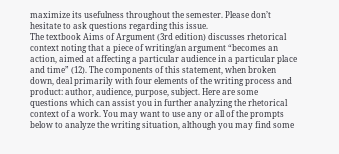maximize its usefulness throughout the semester. Please don’t hesitate to ask questions regarding this issue.
The textbook Aims of Argument (3rd edition) discusses rhetorical context noting that a piece of writing/an argument “becomes an action, aimed at affecting a particular audience in a particular place and time” (12). The components of this statement, when broken down, deal primarily with four elements of the writing process and product: author, audience, purpose, subject. Here are some questions which can assist you in further analyzing the rhetorical context of a work. You may want to use any or all of the prompts below to analyze the writing situation, although you may find some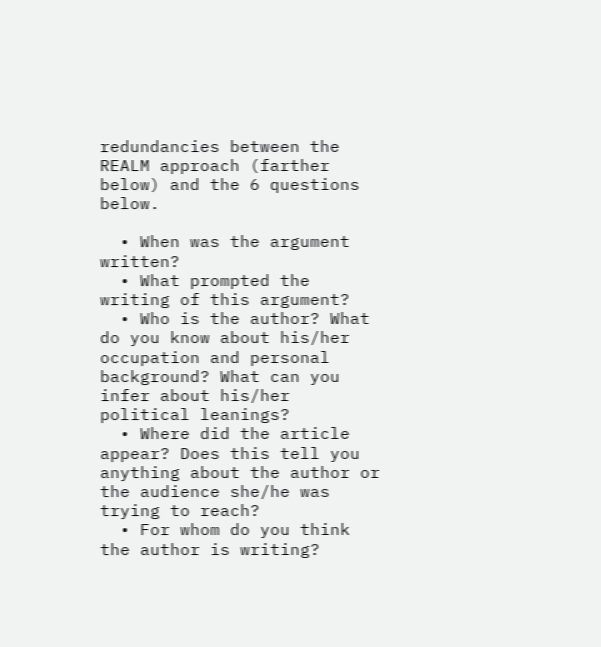redundancies between the REALM approach (farther below) and the 6 questions below.

  • When was the argument written?
  • What prompted the writing of this argument?
  • Who is the author? What do you know about his/her occupation and personal background? What can you infer about his/her political leanings?
  • Where did the article appear? Does this tell you anything about the author or the audience she/he was trying to reach?
  • For whom do you think the author is writing?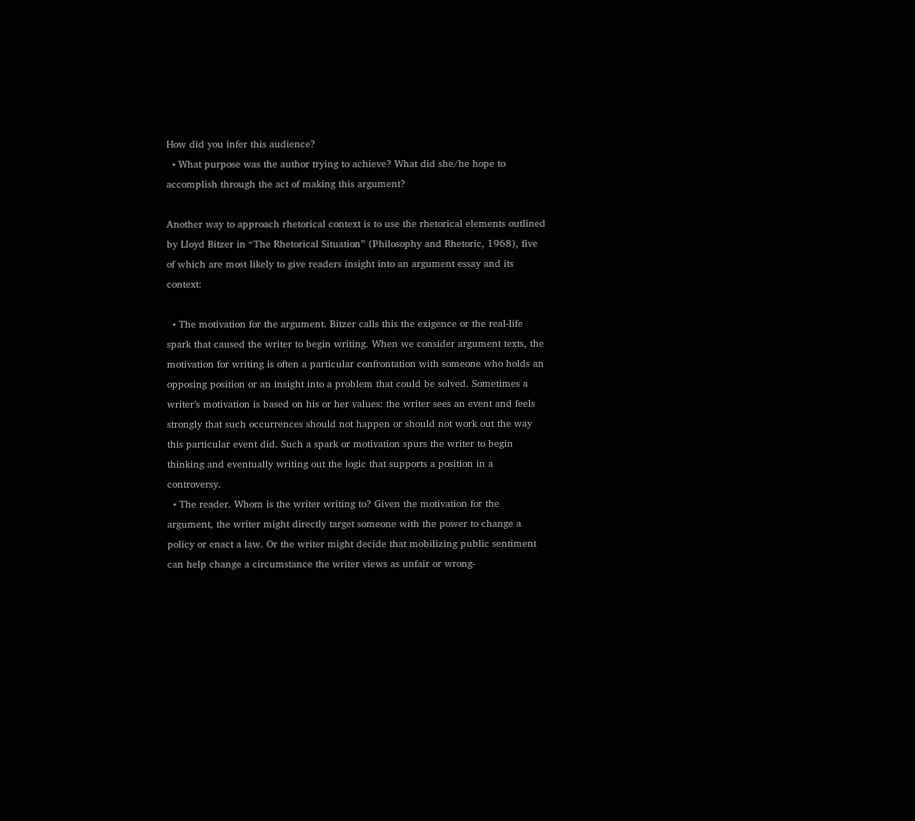How did you infer this audience?
  • What purpose was the author trying to achieve? What did she/he hope to accomplish through the act of making this argument?

Another way to approach rhetorical context is to use the rhetorical elements outlined by Lloyd Bitzer in “The Rhetorical Situation” (Philosophy and Rhetoric, 1968), five of which are most likely to give readers insight into an argument essay and its context:

  • The motivation for the argument. Bitzer calls this the exigence or the real-life spark that caused the writer to begin writing. When we consider argument texts, the motivation for writing is often a particular confrontation with someone who holds an opposing position or an insight into a problem that could be solved. Sometimes a writer’s motivation is based on his or her values: the writer sees an event and feels strongly that such occurrences should not happen or should not work out the way this particular event did. Such a spark or motivation spurs the writer to begin thinking and eventually writing out the logic that supports a position in a controversy.
  • The reader. Whom is the writer writing to? Given the motivation for the argument, the writer might directly target someone with the power to change a policy or enact a law. Or the writer might decide that mobilizing public sentiment can help change a circumstance the writer views as unfair or wrong-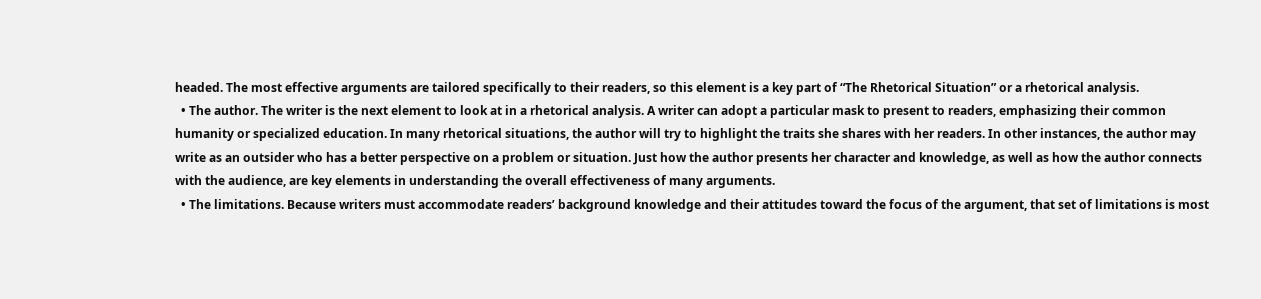headed. The most effective arguments are tailored specifically to their readers, so this element is a key part of “The Rhetorical Situation” or a rhetorical analysis.
  • The author. The writer is the next element to look at in a rhetorical analysis. A writer can adopt a particular mask to present to readers, emphasizing their common humanity or specialized education. In many rhetorical situations, the author will try to highlight the traits she shares with her readers. In other instances, the author may write as an outsider who has a better perspective on a problem or situation. Just how the author presents her character and knowledge, as well as how the author connects with the audience, are key elements in understanding the overall effectiveness of many arguments.
  • The limitations. Because writers must accommodate readers’ background knowledge and their attitudes toward the focus of the argument, that set of limitations is most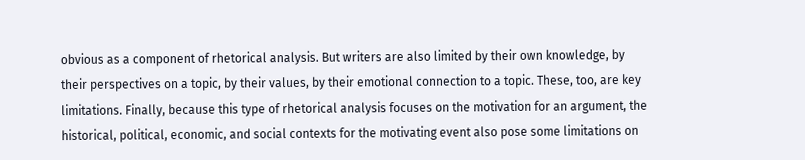obvious as a component of rhetorical analysis. But writers are also limited by their own knowledge, by their perspectives on a topic, by their values, by their emotional connection to a topic. These, too, are key limitations. Finally, because this type of rhetorical analysis focuses on the motivation for an argument, the historical, political, economic, and social contexts for the motivating event also pose some limitations on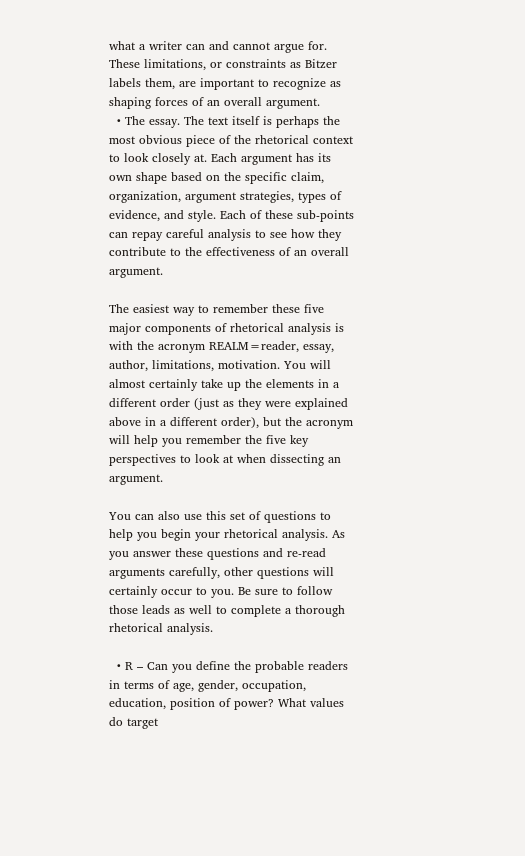what a writer can and cannot argue for. These limitations, or constraints as Bitzer labels them, are important to recognize as shaping forces of an overall argument.
  • The essay. The text itself is perhaps the most obvious piece of the rhetorical context to look closely at. Each argument has its own shape based on the specific claim, organization, argument strategies, types of evidence, and style. Each of these sub-points can repay careful analysis to see how they contribute to the effectiveness of an overall argument.

The easiest way to remember these five major components of rhetorical analysis is with the acronym REALM=reader, essay, author, limitations, motivation. You will almost certainly take up the elements in a different order (just as they were explained above in a different order), but the acronym will help you remember the five key perspectives to look at when dissecting an argument.

You can also use this set of questions to help you begin your rhetorical analysis. As you answer these questions and re-read arguments carefully, other questions will certainly occur to you. Be sure to follow those leads as well to complete a thorough rhetorical analysis.

  • R – Can you define the probable readers in terms of age, gender, occupation, education, position of power? What values do target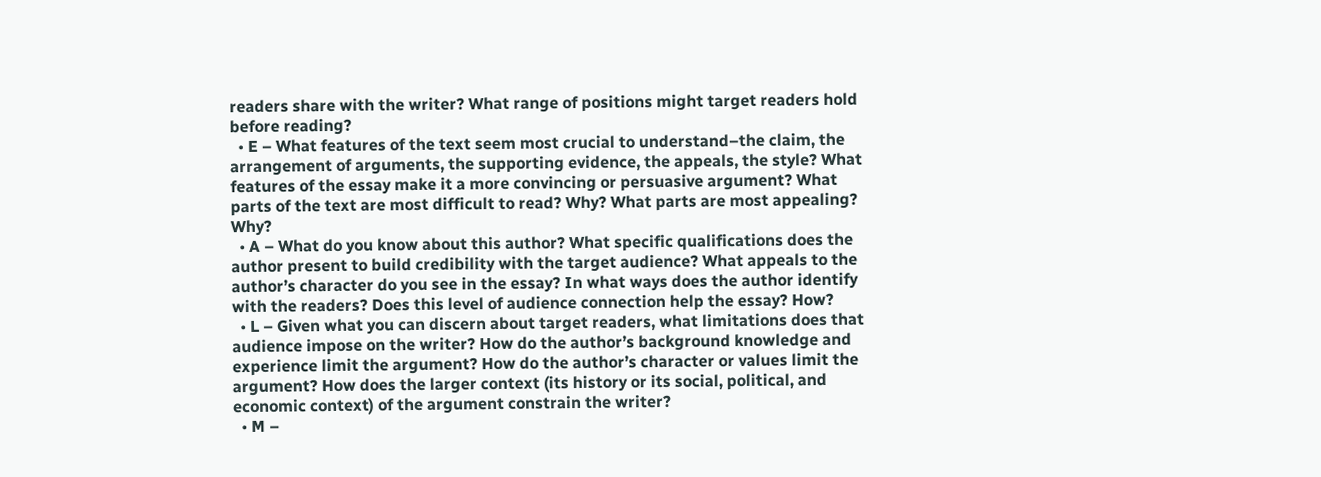readers share with the writer? What range of positions might target readers hold before reading?
  • E – What features of the text seem most crucial to understand–the claim, the arrangement of arguments, the supporting evidence, the appeals, the style? What features of the essay make it a more convincing or persuasive argument? What parts of the text are most difficult to read? Why? What parts are most appealing? Why?
  • A – What do you know about this author? What specific qualifications does the author present to build credibility with the target audience? What appeals to the author’s character do you see in the essay? In what ways does the author identify with the readers? Does this level of audience connection help the essay? How?
  • L – Given what you can discern about target readers, what limitations does that audience impose on the writer? How do the author’s background knowledge and experience limit the argument? How do the author’s character or values limit the argument? How does the larger context (its history or its social, political, and economic context) of the argument constrain the writer?
  • M –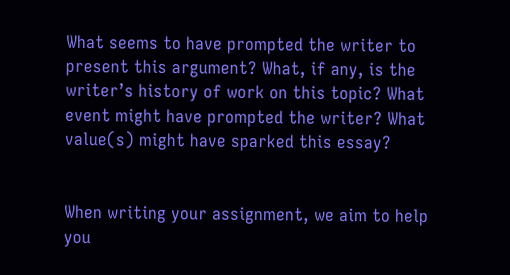What seems to have prompted the writer to present this argument? What, if any, is the writer’s history of work on this topic? What event might have prompted the writer? What value(s) might have sparked this essay?


When writing your assignment, we aim to help you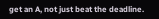get an A, not just beat the deadline.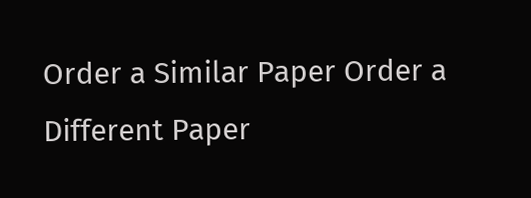Order a Similar Paper Order a Different Paper